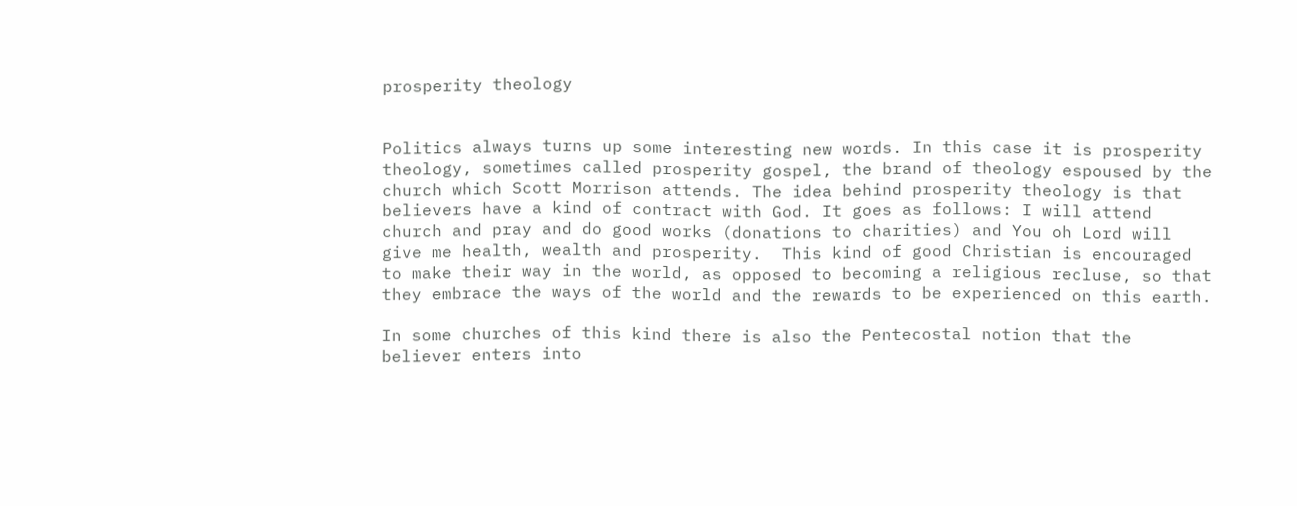prosperity theology


Politics always turns up some interesting new words. In this case it is prosperity theology, sometimes called prosperity gospel, the brand of theology espoused by the church which Scott Morrison attends. The idea behind prosperity theology is that believers have a kind of contract with God. It goes as follows: I will attend church and pray and do good works (donations to charities) and You oh Lord will give me health, wealth and prosperity.  This kind of good Christian is encouraged to make their way in the world, as opposed to becoming a religious recluse, so that they embrace the ways of the world and the rewards to be experienced on this earth.

In some churches of this kind there is also the Pentecostal notion that the believer enters into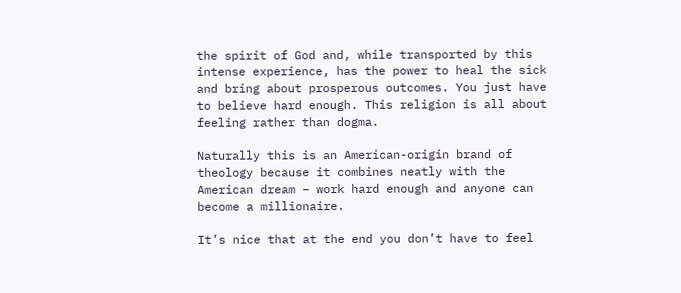the spirit of God and, while transported by this intense experience, has the power to heal the sick and bring about prosperous outcomes. You just have to believe hard enough. This religion is all about feeling rather than dogma.

Naturally this is an American-origin brand of theology because it combines neatly with the American dream – work hard enough and anyone can become a millionaire.

It’s nice that at the end you don’t have to feel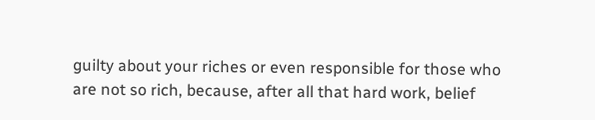guilty about your riches or even responsible for those who are not so rich, because, after all that hard work, belief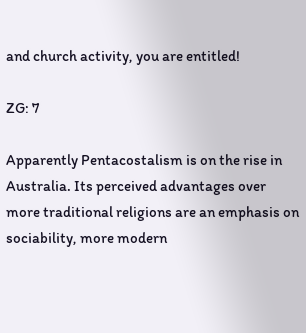and church activity, you are entitled!

ZG: 7

Apparently Pentacostalism is on the rise in Australia. Its perceived advantages over more traditional religions are an emphasis on sociability, more modern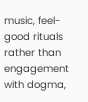music, feel-good rituals rather than engagement with dogma,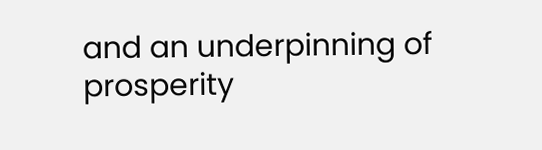and an underpinning of prosperity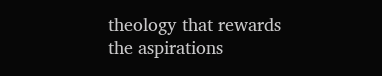theology that rewards the aspirations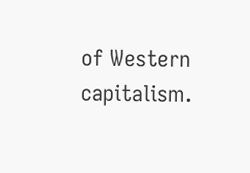of Western capitalism.